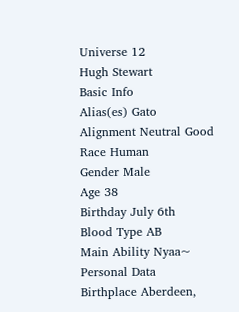Universe 12
Hugh Stewart
Basic Info
Alias(es) Gato
Alignment Neutral Good
Race Human
Gender Male
Age 38
Birthday July 6th
Blood Type AB
Main Ability Nyaa~
Personal Data
Birthplace Aberdeen,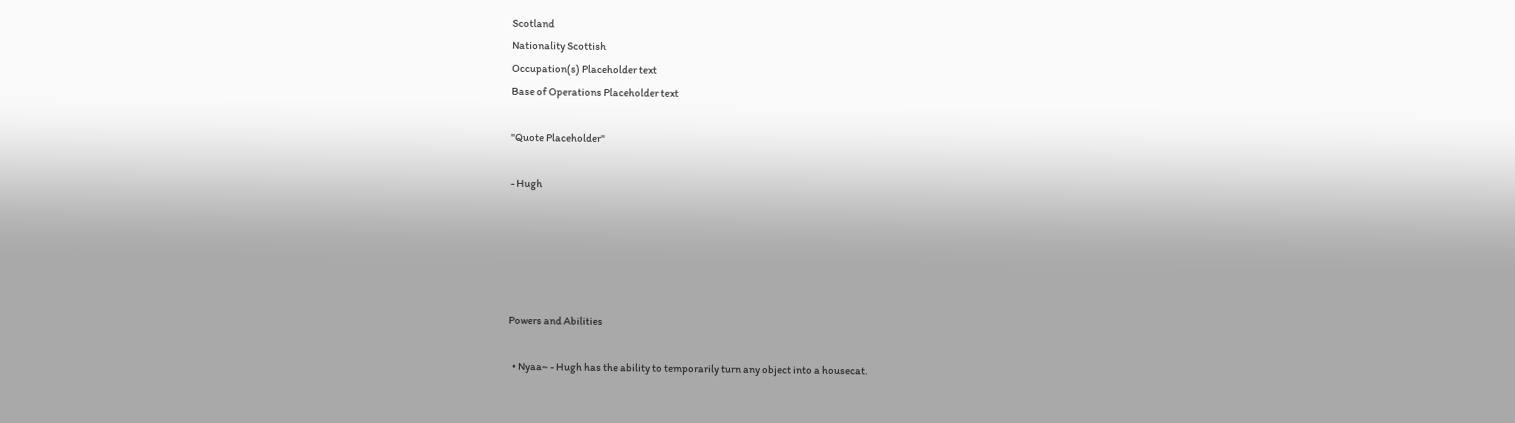Scotland
Nationality Scottish
Occupation(s) Placeholder text
Base of Operations Placeholder text

"Quote Placeholder"

- Hugh





Powers and Abilities

  • Nyaa~ - Hugh has the ability to temporarily turn any object into a housecat.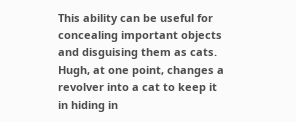This ability can be useful for concealing important objects and disguising them as cats. Hugh, at one point, changes a revolver into a cat to keep it in hiding in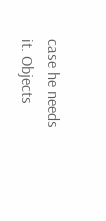case he needs it. Objects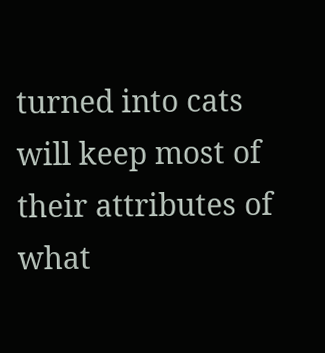turned into cats will keep most of their attributes of what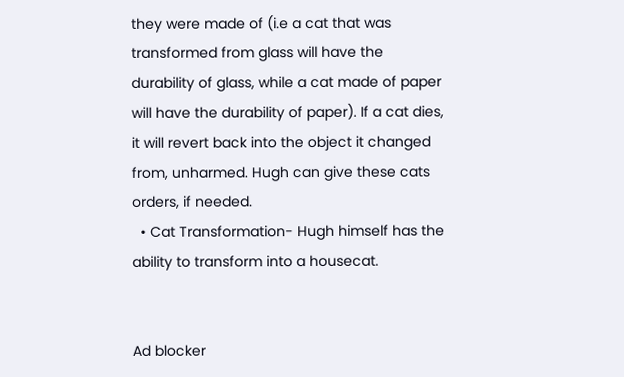they were made of (i.e a cat that was transformed from glass will have the durability of glass, while a cat made of paper will have the durability of paper). If a cat dies, it will revert back into the object it changed from, unharmed. Hugh can give these cats orders, if needed.
  • Cat Transformation- Hugh himself has the ability to transform into a housecat.


Ad blocker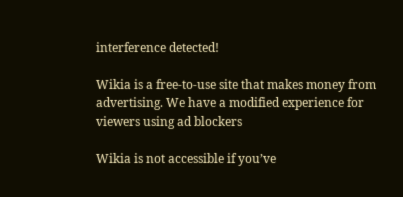interference detected!

Wikia is a free-to-use site that makes money from advertising. We have a modified experience for viewers using ad blockers

Wikia is not accessible if you’ve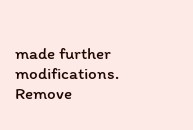made further modifications. Remove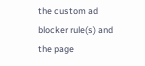the custom ad blocker rule(s) and the page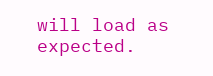will load as expected.